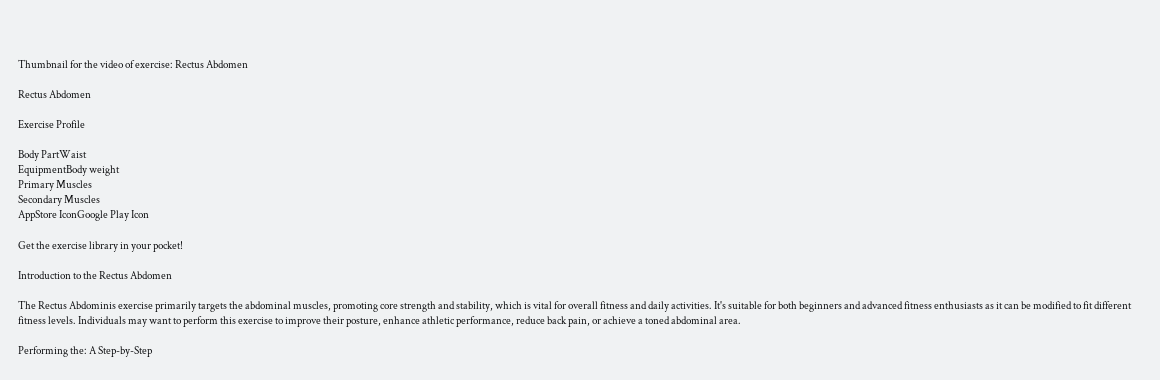Thumbnail for the video of exercise: Rectus Abdomen

Rectus Abdomen

Exercise Profile

Body PartWaist
EquipmentBody weight
Primary Muscles
Secondary Muscles
AppStore IconGoogle Play Icon

Get the exercise library in your pocket!

Introduction to the Rectus Abdomen

The Rectus Abdominis exercise primarily targets the abdominal muscles, promoting core strength and stability, which is vital for overall fitness and daily activities. It's suitable for both beginners and advanced fitness enthusiasts as it can be modified to fit different fitness levels. Individuals may want to perform this exercise to improve their posture, enhance athletic performance, reduce back pain, or achieve a toned abdominal area.

Performing the: A Step-by-Step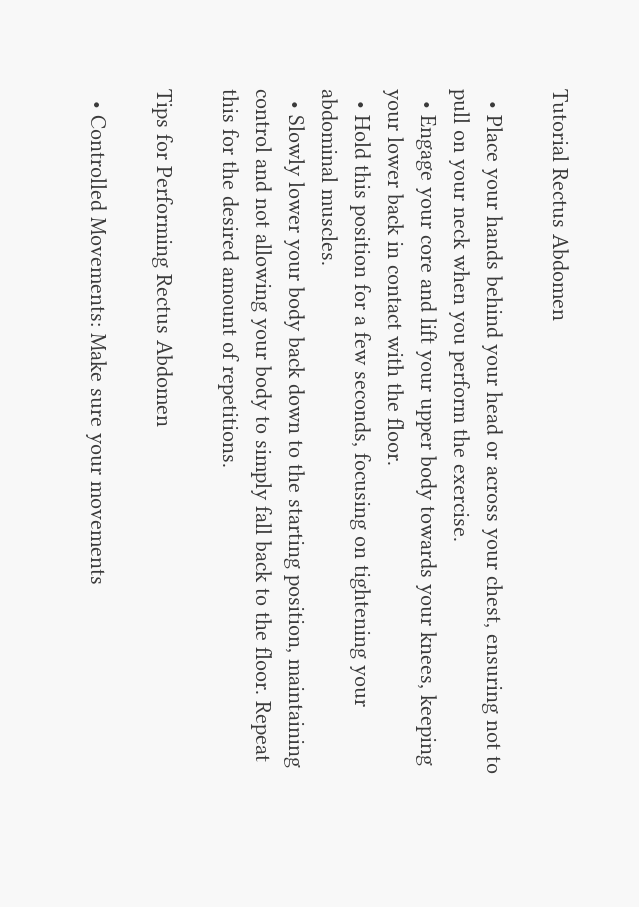Tutorial Rectus Abdomen

  • Place your hands behind your head or across your chest, ensuring not to pull on your neck when you perform the exercise.
  • Engage your core and lift your upper body towards your knees, keeping your lower back in contact with the floor.
  • Hold this position for a few seconds, focusing on tightening your abdominal muscles.
  • Slowly lower your body back down to the starting position, maintaining control and not allowing your body to simply fall back to the floor. Repeat this for the desired amount of repetitions.

Tips for Performing Rectus Abdomen

  • Controlled Movements: Make sure your movements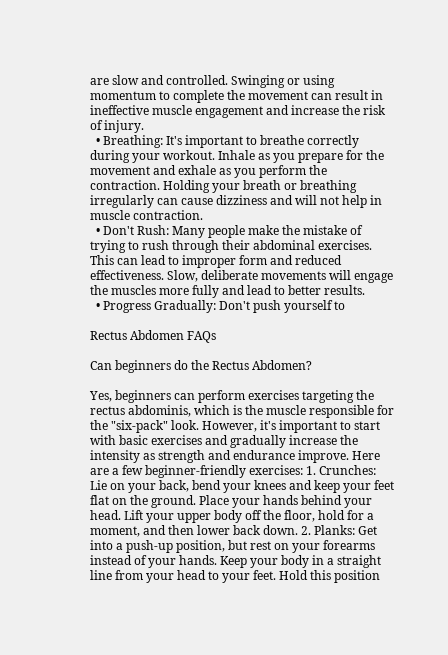are slow and controlled. Swinging or using momentum to complete the movement can result in ineffective muscle engagement and increase the risk of injury.
  • Breathing: It's important to breathe correctly during your workout. Inhale as you prepare for the movement and exhale as you perform the contraction. Holding your breath or breathing irregularly can cause dizziness and will not help in muscle contraction.
  • Don't Rush: Many people make the mistake of trying to rush through their abdominal exercises. This can lead to improper form and reduced effectiveness. Slow, deliberate movements will engage the muscles more fully and lead to better results.
  • Progress Gradually: Don't push yourself to

Rectus Abdomen FAQs

Can beginners do the Rectus Abdomen?

Yes, beginners can perform exercises targeting the rectus abdominis, which is the muscle responsible for the "six-pack" look. However, it's important to start with basic exercises and gradually increase the intensity as strength and endurance improve. Here are a few beginner-friendly exercises: 1. Crunches: Lie on your back, bend your knees and keep your feet flat on the ground. Place your hands behind your head. Lift your upper body off the floor, hold for a moment, and then lower back down. 2. Planks: Get into a push-up position, but rest on your forearms instead of your hands. Keep your body in a straight line from your head to your feet. Hold this position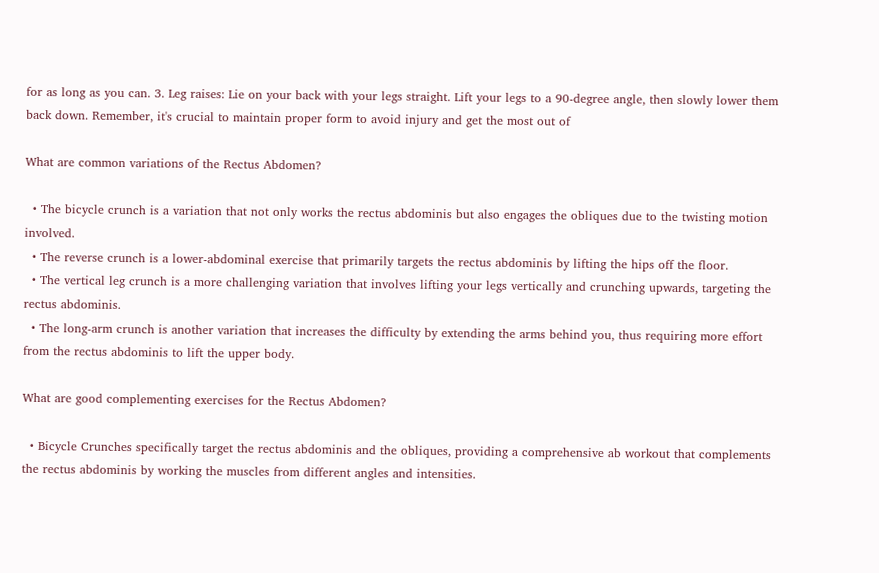for as long as you can. 3. Leg raises: Lie on your back with your legs straight. Lift your legs to a 90-degree angle, then slowly lower them back down. Remember, it's crucial to maintain proper form to avoid injury and get the most out of

What are common variations of the Rectus Abdomen?

  • The bicycle crunch is a variation that not only works the rectus abdominis but also engages the obliques due to the twisting motion involved.
  • The reverse crunch is a lower-abdominal exercise that primarily targets the rectus abdominis by lifting the hips off the floor.
  • The vertical leg crunch is a more challenging variation that involves lifting your legs vertically and crunching upwards, targeting the rectus abdominis.
  • The long-arm crunch is another variation that increases the difficulty by extending the arms behind you, thus requiring more effort from the rectus abdominis to lift the upper body.

What are good complementing exercises for the Rectus Abdomen?

  • Bicycle Crunches specifically target the rectus abdominis and the obliques, providing a comprehensive ab workout that complements the rectus abdominis by working the muscles from different angles and intensities.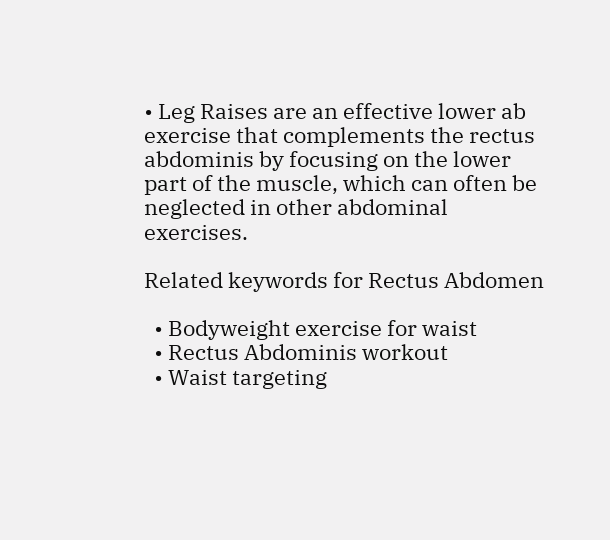• Leg Raises are an effective lower ab exercise that complements the rectus abdominis by focusing on the lower part of the muscle, which can often be neglected in other abdominal exercises.

Related keywords for Rectus Abdomen

  • Bodyweight exercise for waist
  • Rectus Abdominis workout
  • Waist targeting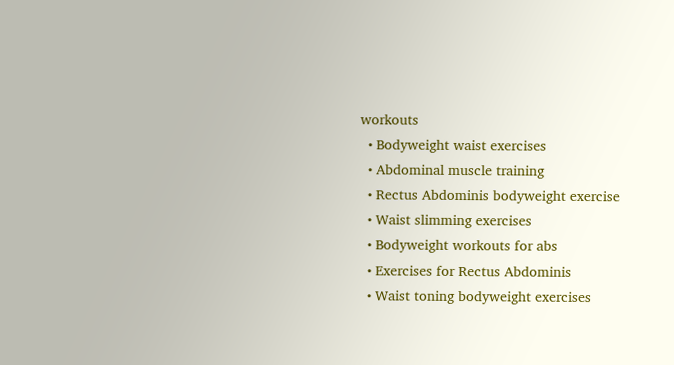workouts
  • Bodyweight waist exercises
  • Abdominal muscle training
  • Rectus Abdominis bodyweight exercise
  • Waist slimming exercises
  • Bodyweight workouts for abs
  • Exercises for Rectus Abdominis
  • Waist toning bodyweight exercises